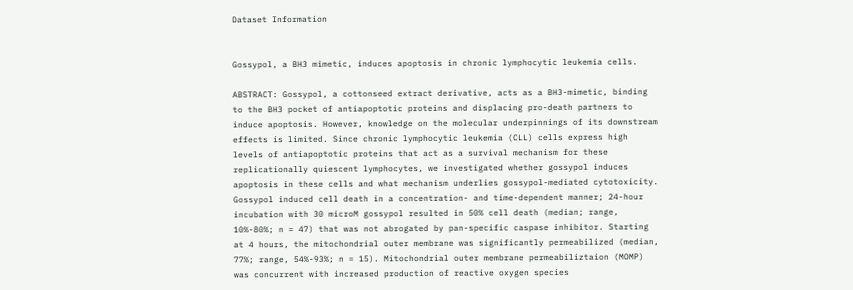Dataset Information


Gossypol, a BH3 mimetic, induces apoptosis in chronic lymphocytic leukemia cells.

ABSTRACT: Gossypol, a cottonseed extract derivative, acts as a BH3-mimetic, binding to the BH3 pocket of antiapoptotic proteins and displacing pro-death partners to induce apoptosis. However, knowledge on the molecular underpinnings of its downstream effects is limited. Since chronic lymphocytic leukemia (CLL) cells express high levels of antiapoptotic proteins that act as a survival mechanism for these replicationally quiescent lymphocytes, we investigated whether gossypol induces apoptosis in these cells and what mechanism underlies gossypol-mediated cytotoxicity. Gossypol induced cell death in a concentration- and time-dependent manner; 24-hour incubation with 30 microM gossypol resulted in 50% cell death (median; range, 10%-80%; n = 47) that was not abrogated by pan-specific caspase inhibitor. Starting at 4 hours, the mitochondrial outer membrane was significantly permeabilized (median, 77%; range, 54%-93%; n = 15). Mitochondrial outer membrane permeabiliztaion (MOMP) was concurrent with increased production of reactive oxygen species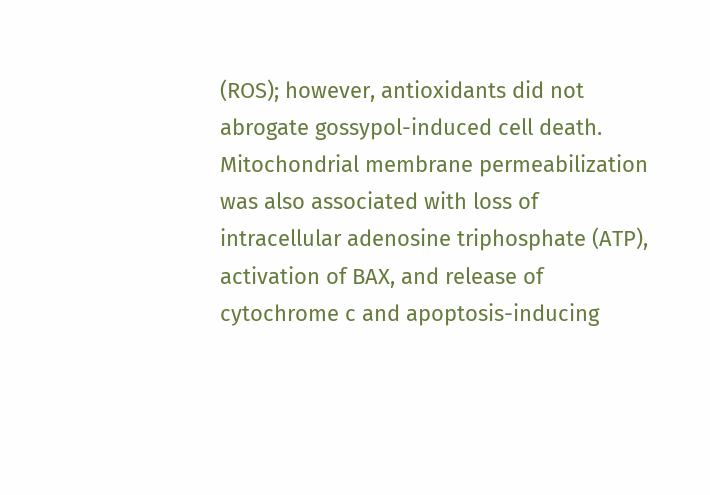(ROS); however, antioxidants did not abrogate gossypol-induced cell death. Mitochondrial membrane permeabilization was also associated with loss of intracellular adenosine triphosphate (ATP), activation of BAX, and release of cytochrome c and apoptosis-inducing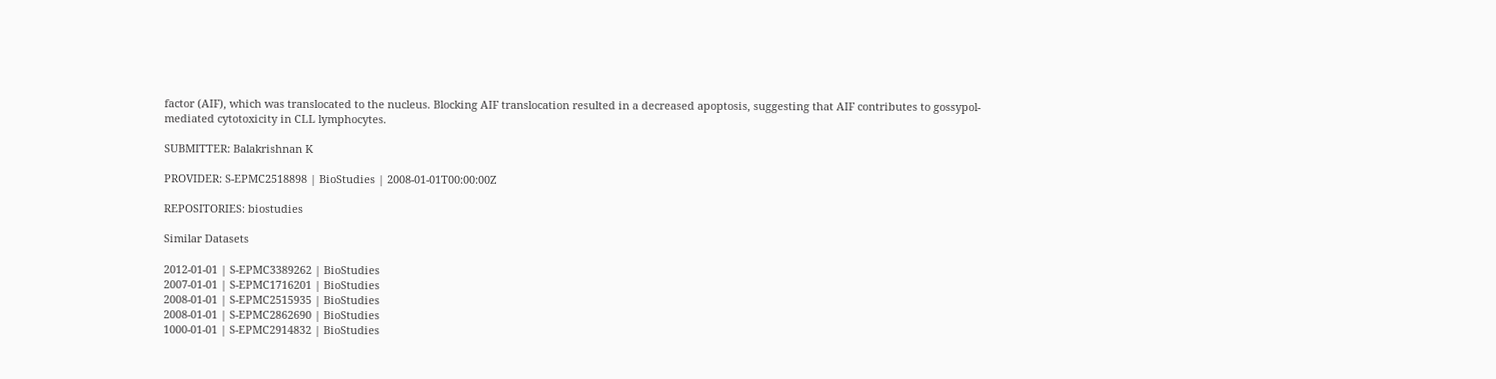factor (AIF), which was translocated to the nucleus. Blocking AIF translocation resulted in a decreased apoptosis, suggesting that AIF contributes to gossypol-mediated cytotoxicity in CLL lymphocytes.

SUBMITTER: Balakrishnan K

PROVIDER: S-EPMC2518898 | BioStudies | 2008-01-01T00:00:00Z

REPOSITORIES: biostudies

Similar Datasets

2012-01-01 | S-EPMC3389262 | BioStudies
2007-01-01 | S-EPMC1716201 | BioStudies
2008-01-01 | S-EPMC2515935 | BioStudies
2008-01-01 | S-EPMC2862690 | BioStudies
1000-01-01 | S-EPMC2914832 | BioStudies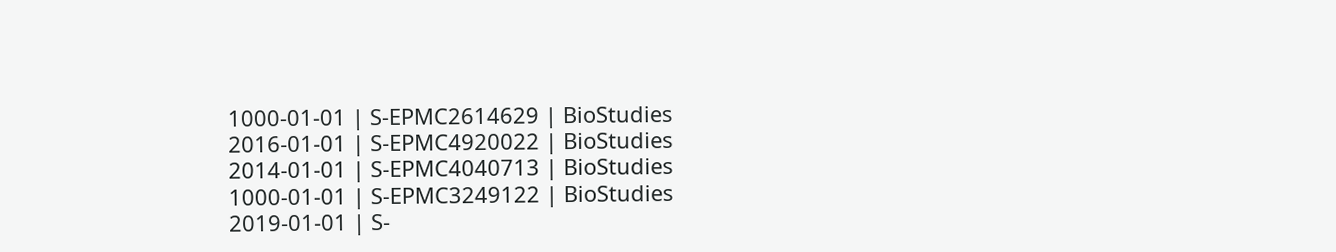1000-01-01 | S-EPMC2614629 | BioStudies
2016-01-01 | S-EPMC4920022 | BioStudies
2014-01-01 | S-EPMC4040713 | BioStudies
1000-01-01 | S-EPMC3249122 | BioStudies
2019-01-01 | S-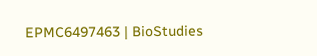EPMC6497463 | BioStudies